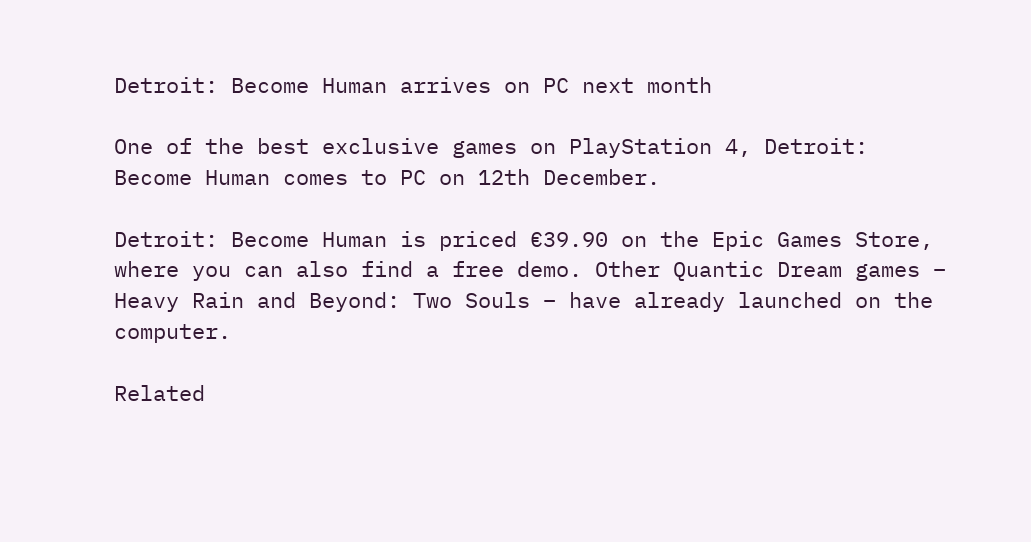Detroit: Become Human arrives on PC next month

One of the best exclusive games on PlayStation 4, Detroit: Become Human comes to PC on 12th December.

Detroit: Become Human is priced €39.90 on the Epic Games Store, where you can also find a free demo. Other Quantic Dream games – Heavy Rain and Beyond: Two Souls – have already launched on the computer.

Related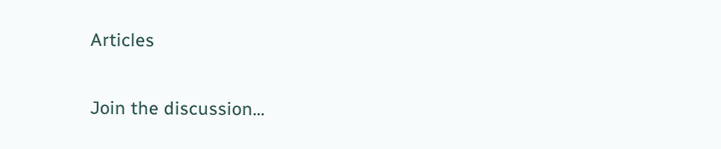Articles

Join the discussion…